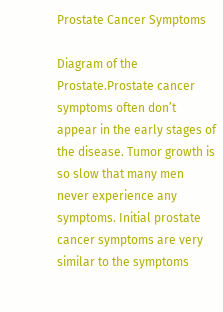Prostate Cancer Symptoms

Diagram of the Prostate.Prostate cancer symptoms often don’t appear in the early stages of the disease. Tumor growth is so slow that many men never experience any symptoms. Initial prostate cancer symptoms are very similar to the symptoms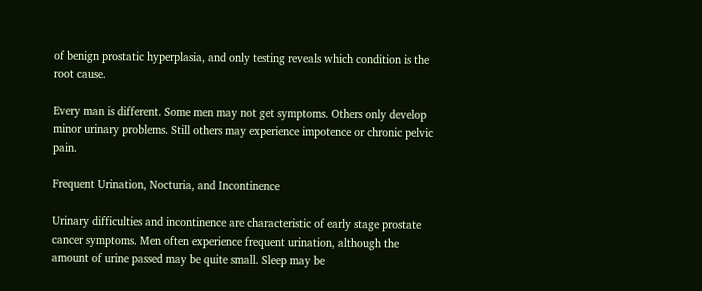of benign prostatic hyperplasia, and only testing reveals which condition is the root cause.

Every man is different. Some men may not get symptoms. Others only develop minor urinary problems. Still others may experience impotence or chronic pelvic pain.

Frequent Urination, Nocturia, and Incontinence

Urinary difficulties and incontinence are characteristic of early stage prostate cancer symptoms. Men often experience frequent urination, although the amount of urine passed may be quite small. Sleep may be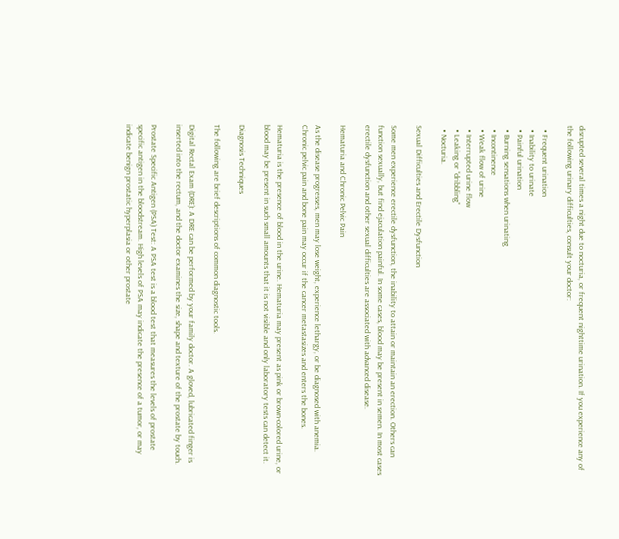disrupted several times a night due to nocturia, or frequent nighttime urination. If you experience any of the following urinary difficulties, consult your doctor:

  • Frequent urination
  • Inability to urinate
  • Painful urination
  • Burning sensations when urinating
  • Incontinence
  • Weak flow of urine
  • Interrupted urine flow
  • Leaking or “dribbling”
  • Nocturia.

Sexual Difficulties and Erectile Dysfunction

Some men experience erectile dysfunction, the inability to attain or maintain an erection. Others can function sexually, but find ejaculation painful. In some cases, blood may be present in semen. In most cases erectile dysfunction and other sexual difficulties are associated with advanced disease.

Hematuria and Chronic Pelvic Pain

As the disease progresses, men may lose weight, experience lethargy, or be diagnosed with anemia. Chronic pelvic pain and bone pain may occur if the cancer metastasizes and enters the bones.

Hematuria is the presence of blood in the urine. Hematuria may present as pink or brown-colored urine, or blood may be present in such small amounts that it is not visible and only laboratory tests can detect it.

Diagnosis Techniques

The following are brief descriptions of common diagnostic tools.

Digital Rectal Exam (DRE): A DRE can be performed by your family doctor. A gloved, lubricated finger is inserted into the rectum, and the doctor examines the size, shape and texture of the prostate by touch.

Prostate Specific Antigen (PSA) Test: A PSA test is a blood test that measures the levels of prostate specific antigen in the bloodstream. High levels of PSA may indicate the presence of a tumor, or may indicate benign prostatic hyperplasia or other prostate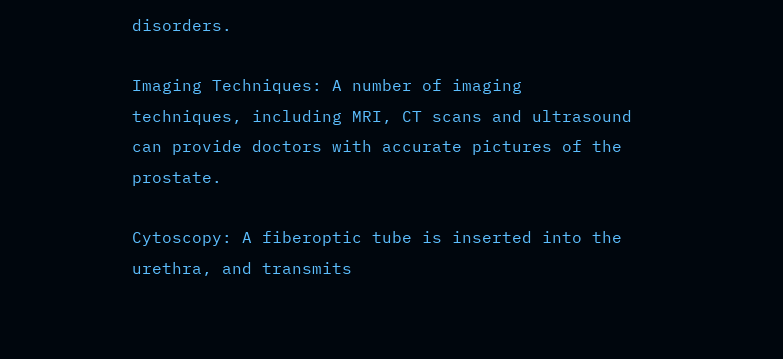disorders.

Imaging Techniques: A number of imaging techniques, including MRI, CT scans and ultrasound can provide doctors with accurate pictures of the prostate.

Cytoscopy: A fiberoptic tube is inserted into the urethra, and transmits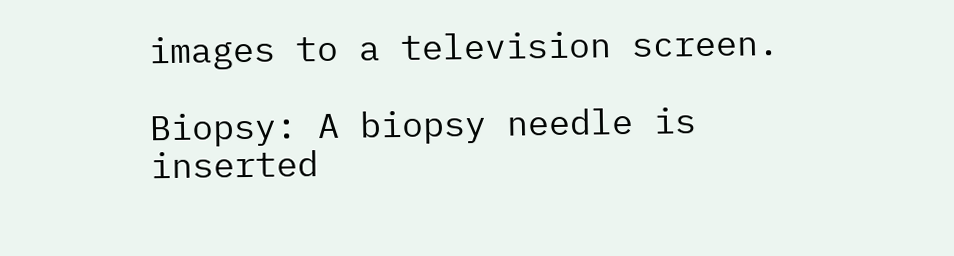images to a television screen.

Biopsy: A biopsy needle is inserted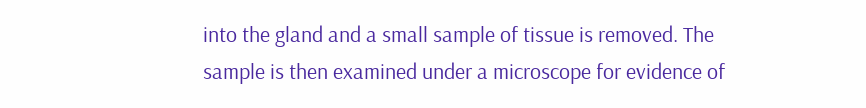into the gland and a small sample of tissue is removed. The sample is then examined under a microscope for evidence of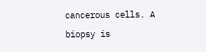cancerous cells. A biopsy is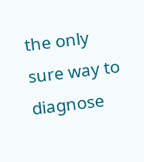the only sure way to diagnose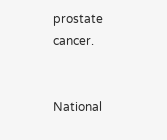prostate cancer.


National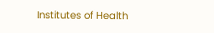Institutes of Health